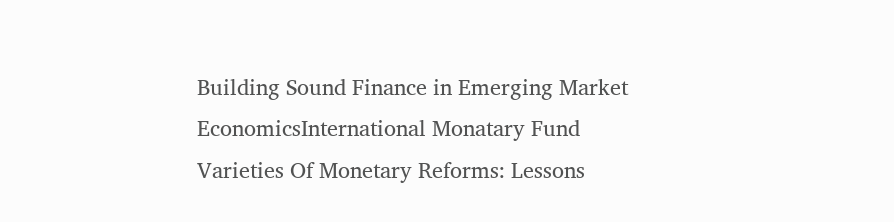Building Sound Finance in Emerging Market EconomicsInternational Monatary Fund
Varieties Of Monetary Reforms: Lessons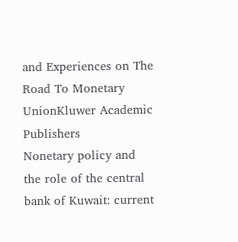and Experiences on The Road To Monetary UnionKluwer Academic Publishers
Nonetary policy and the role of the central bank of Kuwait: current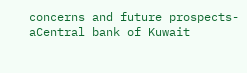concerns and future prospects-aCentral bank of Kuwait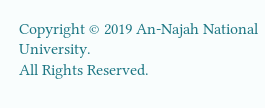Copyright © 2019 An-Najah National University.
All Rights Reserved.